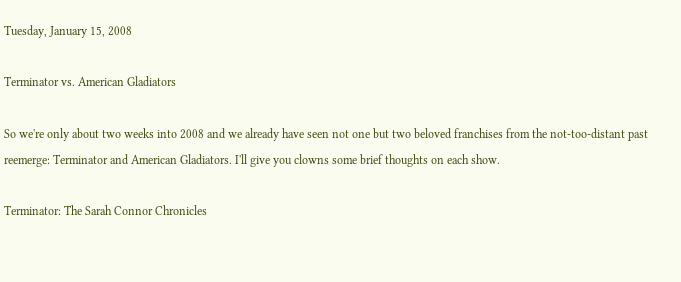Tuesday, January 15, 2008

Terminator vs. American Gladiators

So we're only about two weeks into 2008 and we already have seen not one but two beloved franchises from the not-too-distant past reemerge: Terminator and American Gladiators. I'll give you clowns some brief thoughts on each show.

Terminator: The Sarah Connor Chronicles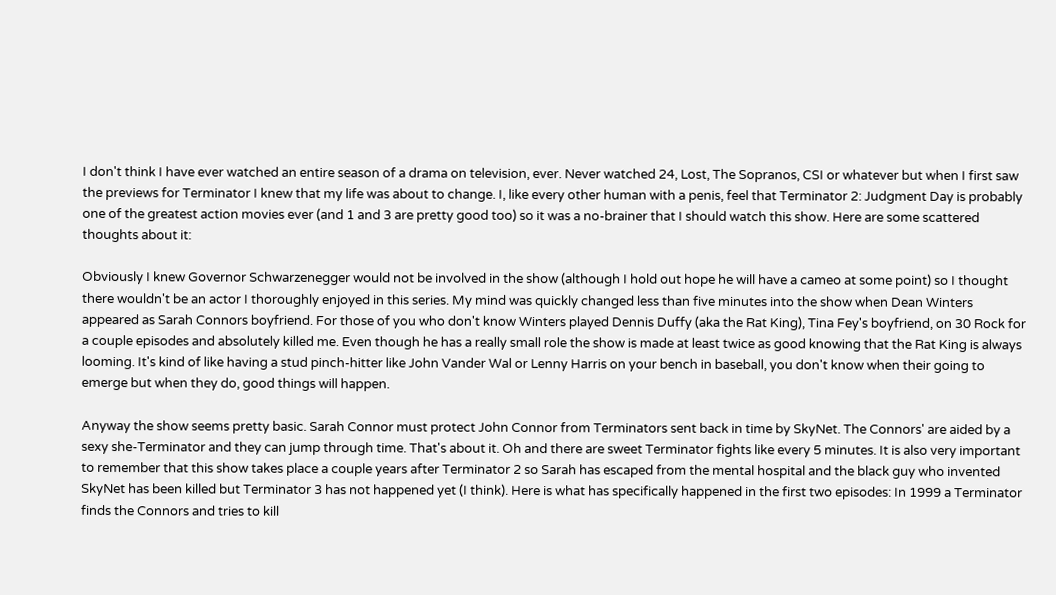I don't think I have ever watched an entire season of a drama on television, ever. Never watched 24, Lost, The Sopranos, CSI or whatever but when I first saw the previews for Terminator I knew that my life was about to change. I, like every other human with a penis, feel that Terminator 2: Judgment Day is probably one of the greatest action movies ever (and 1 and 3 are pretty good too) so it was a no-brainer that I should watch this show. Here are some scattered thoughts about it:

Obviously I knew Governor Schwarzenegger would not be involved in the show (although I hold out hope he will have a cameo at some point) so I thought there wouldn't be an actor I thoroughly enjoyed in this series. My mind was quickly changed less than five minutes into the show when Dean Winters appeared as Sarah Connors boyfriend. For those of you who don't know Winters played Dennis Duffy (aka the Rat King), Tina Fey's boyfriend, on 30 Rock for a couple episodes and absolutely killed me. Even though he has a really small role the show is made at least twice as good knowing that the Rat King is always looming. It's kind of like having a stud pinch-hitter like John Vander Wal or Lenny Harris on your bench in baseball, you don't know when their going to emerge but when they do, good things will happen.

Anyway the show seems pretty basic. Sarah Connor must protect John Connor from Terminators sent back in time by SkyNet. The Connors' are aided by a sexy she-Terminator and they can jump through time. That's about it. Oh and there are sweet Terminator fights like every 5 minutes. It is also very important to remember that this show takes place a couple years after Terminator 2 so Sarah has escaped from the mental hospital and the black guy who invented SkyNet has been killed but Terminator 3 has not happened yet (I think). Here is what has specifically happened in the first two episodes: In 1999 a Terminator finds the Connors and tries to kill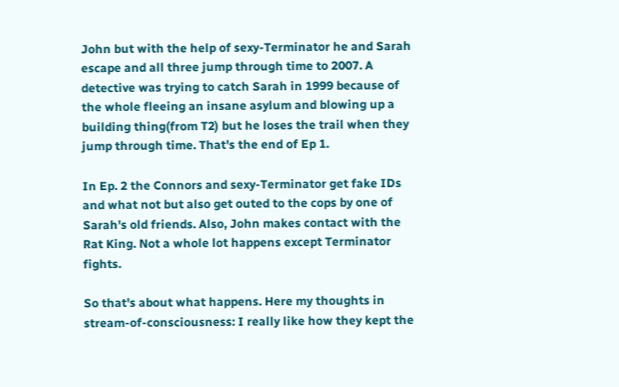John but with the help of sexy-Terminator he and Sarah escape and all three jump through time to 2007. A detective was trying to catch Sarah in 1999 because of the whole fleeing an insane asylum and blowing up a building thing(from T2) but he loses the trail when they jump through time. That's the end of Ep 1.

In Ep. 2 the Connors and sexy-Terminator get fake IDs and what not but also get outed to the cops by one of Sarah's old friends. Also, John makes contact with the Rat King. Not a whole lot happens except Terminator fights.

So that's about what happens. Here my thoughts in stream-of-consciousness: I really like how they kept the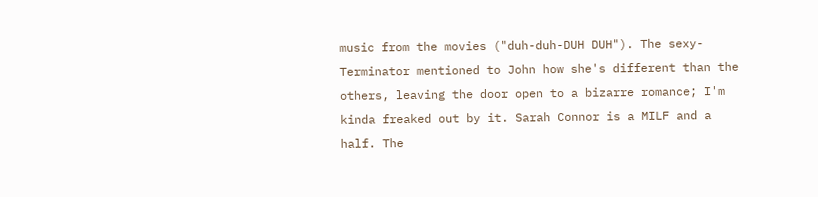music from the movies ("duh-duh-DUH DUH"). The sexy-Terminator mentioned to John how she's different than the others, leaving the door open to a bizarre romance; I'm kinda freaked out by it. Sarah Connor is a MILF and a half. The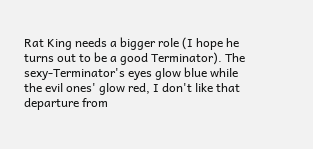Rat King needs a bigger role (I hope he turns out to be a good Terminator). The sexy-Terminator's eyes glow blue while the evil ones' glow red, I don't like that departure from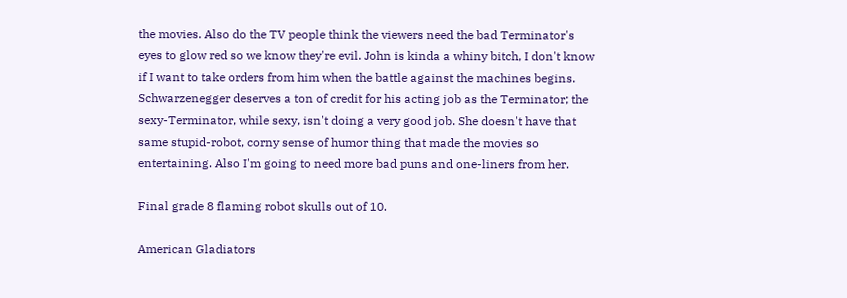the movies. Also do the TV people think the viewers need the bad Terminator's eyes to glow red so we know they're evil. John is kinda a whiny bitch, I don't know if I want to take orders from him when the battle against the machines begins. Schwarzenegger deserves a ton of credit for his acting job as the Terminator; the sexy-Terminator, while sexy, isn't doing a very good job. She doesn't have that same stupid-robot, corny sense of humor thing that made the movies so entertaining. Also I'm going to need more bad puns and one-liners from her.

Final grade 8 flaming robot skulls out of 10.

American Gladiators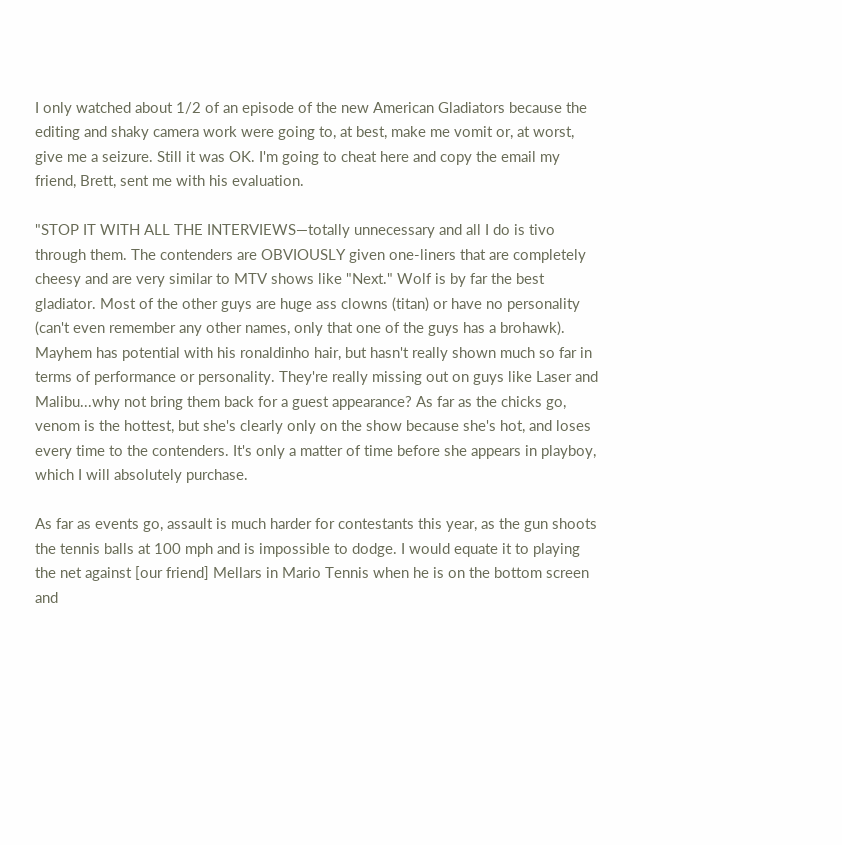I only watched about 1/2 of an episode of the new American Gladiators because the editing and shaky camera work were going to, at best, make me vomit or, at worst, give me a seizure. Still it was OK. I'm going to cheat here and copy the email my friend, Brett, sent me with his evaluation.

"STOP IT WITH ALL THE INTERVIEWS—totally unnecessary and all I do is tivo through them. The contenders are OBVIOUSLY given one-liners that are completely cheesy and are very similar to MTV shows like "Next." Wolf is by far the best gladiator. Most of the other guys are huge ass clowns (titan) or have no personality (can't even remember any other names, only that one of the guys has a brohawk). Mayhem has potential with his ronaldinho hair, but hasn't really shown much so far in terms of performance or personality. They're really missing out on guys like Laser and Malibu...why not bring them back for a guest appearance? As far as the chicks go, venom is the hottest, but she's clearly only on the show because she's hot, and loses every time to the contenders. It's only a matter of time before she appears in playboy, which I will absolutely purchase.

As far as events go, assault is much harder for contestants this year, as the gun shoots the tennis balls at 100 mph and is impossible to dodge. I would equate it to playing the net against [our friend] Mellars in Mario Tennis when he is on the bottom screen and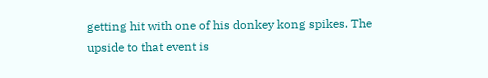getting hit with one of his donkey kong spikes. The upside to that event is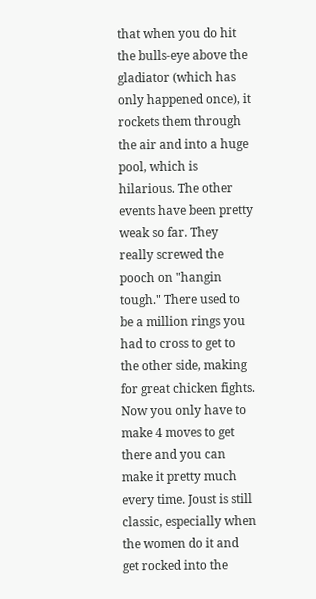that when you do hit the bulls-eye above the gladiator (which has only happened once), it rockets them through the air and into a huge pool, which is hilarious. The other events have been pretty weak so far. They really screwed the pooch on "hangin tough." There used to be a million rings you had to cross to get to the other side, making for great chicken fights. Now you only have to make 4 moves to get there and you can make it pretty much every time. Joust is still classic, especially when the women do it and get rocked into the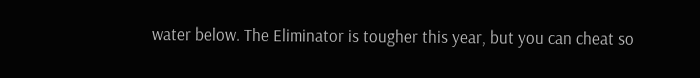water below. The Eliminator is tougher this year, but you can cheat so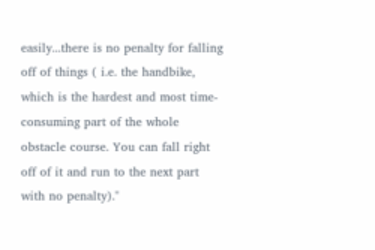easily...there is no penalty for falling off of things ( i.e. the handbike, which is the hardest and most time-consuming part of the whole obstacle course. You can fall right off of it and run to the next part with no penalty)."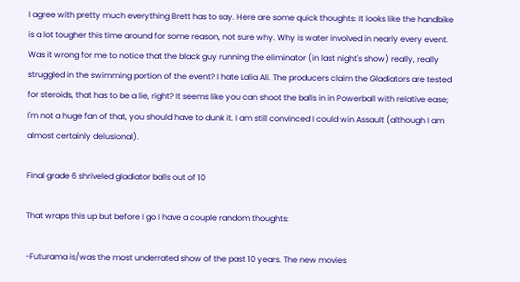I agree with pretty much everything Brett has to say. Here are some quick thoughts: It looks like the handbike is a lot tougher this time around for some reason, not sure why. Why is water involved in nearly every event. Was it wrong for me to notice that the black guy running the eliminator (in last night's show) really, really struggled in the swimming portion of the event? I hate Lalia Ali. The producers claim the Gladiators are tested for steroids, that has to be a lie, right? It seems like you can shoot the balls in in Powerball with relative ease; I'm not a huge fan of that, you should have to dunk it. I am still convinced I could win Assault (although I am almost certainly delusional).

Final grade 6 shriveled gladiator balls out of 10

That wraps this up but before I go I have a couple random thoughts:

-Futurama is/was the most underrated show of the past 10 years. The new movies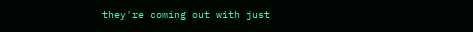they're coming out with just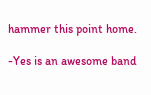hammer this point home.

-Yes is an awesome band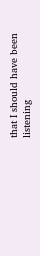that I should have been listening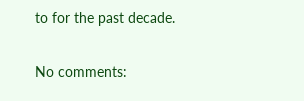to for the past decade.

No comments: